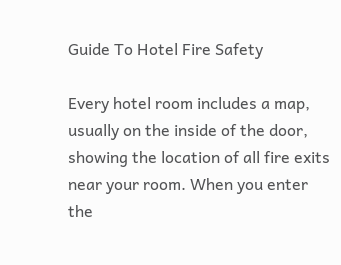Guide To Hotel Fire Safety

Every hotel room includes a map, usually on the inside of the door, showing the location of all fire exits near your room. When you enter the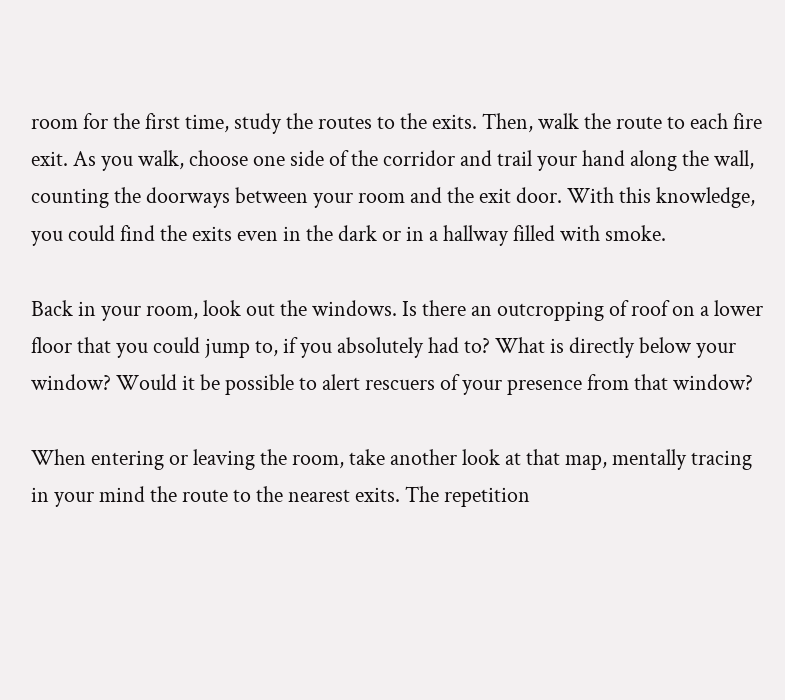room for the first time, study the routes to the exits. Then, walk the route to each fire exit. As you walk, choose one side of the corridor and trail your hand along the wall, counting the doorways between your room and the exit door. With this knowledge, you could find the exits even in the dark or in a hallway filled with smoke.

Back in your room, look out the windows. Is there an outcropping of roof on a lower floor that you could jump to, if you absolutely had to? What is directly below your window? Would it be possible to alert rescuers of your presence from that window?

When entering or leaving the room, take another look at that map, mentally tracing in your mind the route to the nearest exits. The repetition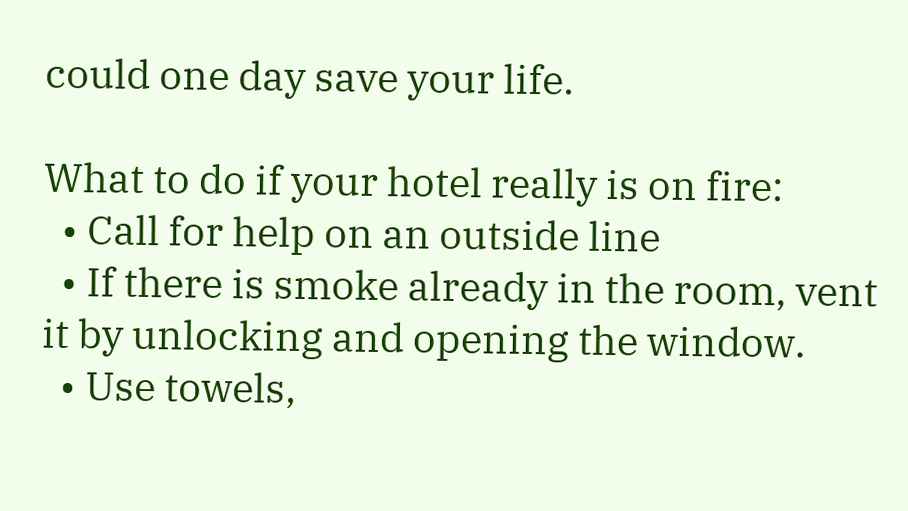could one day save your life.

What to do if your hotel really is on fire:
  • Call for help on an outside line
  • If there is smoke already in the room, vent it by unlocking and opening the window.
  • Use towels,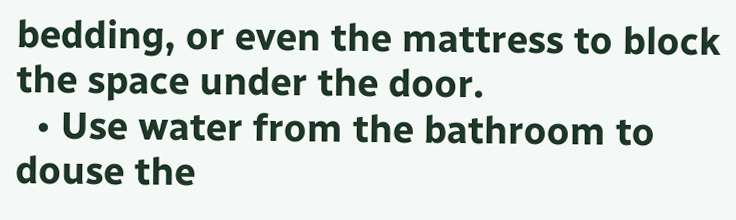bedding, or even the mattress to block the space under the door.
  • Use water from the bathroom to douse the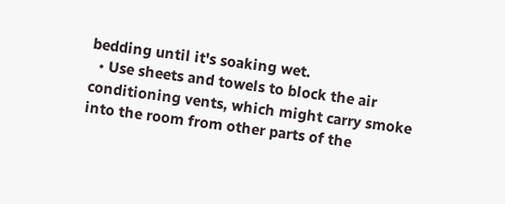bedding until it's soaking wet.
  • Use sheets and towels to block the air conditioning vents, which might carry smoke into the room from other parts of the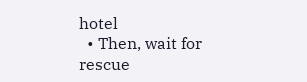hotel
  • Then, wait for rescue